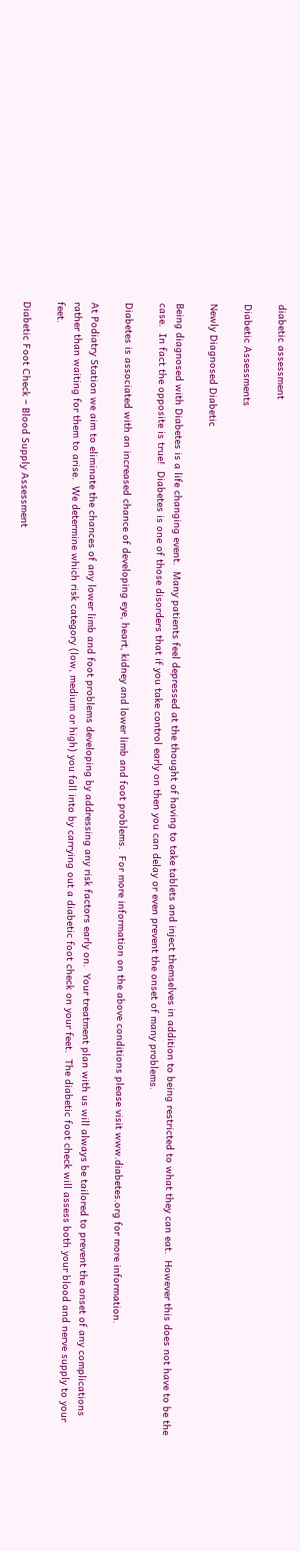diabetic assessment

Diabetic Assessments

Newly Diagnosed Diabetic

Being diagnosed with Diabetes is a life changing event.  Many patients feel depressed at the thought of having to take tablets and inject themselves in addition to being restricted to what they can eat.  However this does not have to be the case.  In fact the opposite is true!  Diabetes is one of those disorders that if you take control early on then you can delay or even prevent the onset of many problems.

Diabetes is associated with an increased chance of developing eye, heart, kidney and lower limb and foot problems.  For more information on the above conditions please visit www.diabetes.org for more information.

At Podiatry Station we aim to eliminate the chances of any lower limb and foot problems developing by addressing any risk factors early on.  Your treatment plan with us will always be tailored to prevent the onset of any complications rather than waiting for them to arise.  We determine which risk category (low, medium or high) you fall into by carrying out a diabetic foot check on your feet.  The diabetic foot check will assess both your blood and nerve supply to your feet.

Diabetic Foot Check – Blood Supply Assessment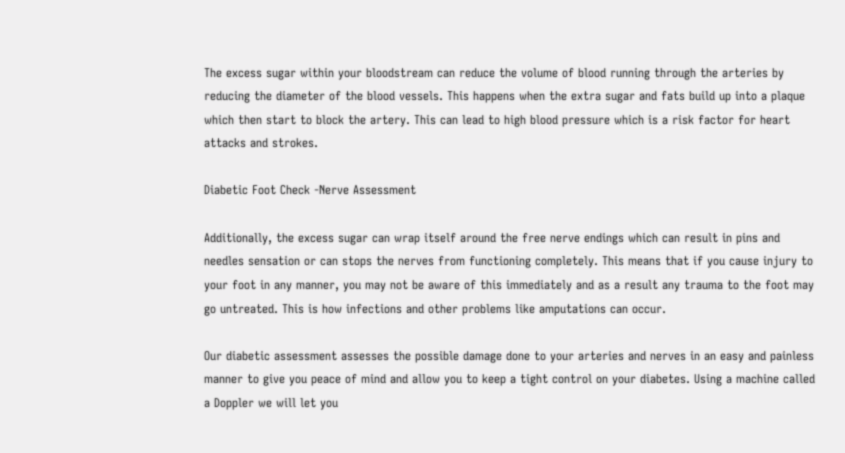The excess sugar within your bloodstream can reduce the volume of blood running through the arteries by reducing the diameter of the blood vessels. This happens when the extra sugar and fats build up into a plaque which then start to block the artery. This can lead to high blood pressure which is a risk factor for heart attacks and strokes.

Diabetic Foot Check -Nerve Assessment

Additionally, the excess sugar can wrap itself around the free nerve endings which can result in pins and needles sensation or can stops the nerves from functioning completely. This means that if you cause injury to your foot in any manner, you may not be aware of this immediately and as a result any trauma to the foot may go untreated. This is how infections and other problems like amputations can occur.

Our diabetic assessment assesses the possible damage done to your arteries and nerves in an easy and painless manner to give you peace of mind and allow you to keep a tight control on your diabetes. Using a machine called a Doppler we will let you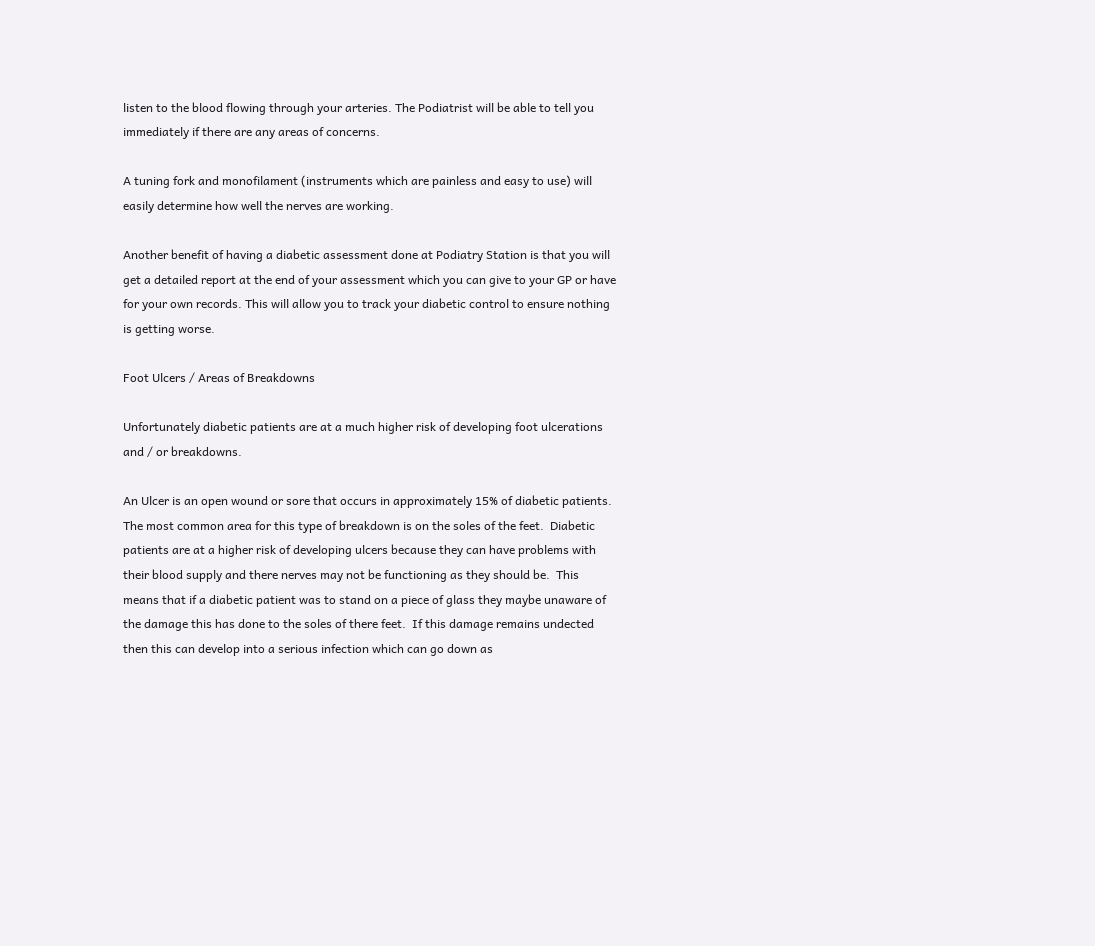listen to the blood flowing through your arteries. The Podiatrist will be able to tell you immediately if there are any areas of concerns.

A tuning fork and monofilament (instruments which are painless and easy to use) will easily determine how well the nerves are working.

Another benefit of having a diabetic assessment done at Podiatry Station is that you will get a detailed report at the end of your assessment which you can give to your GP or have for your own records. This will allow you to track your diabetic control to ensure nothing is getting worse.

Foot Ulcers / Areas of Breakdowns

Unfortunately diabetic patients are at a much higher risk of developing foot ulcerations and / or breakdowns.

An Ulcer is an open wound or sore that occurs in approximately 15% of diabetic patients.  The most common area for this type of breakdown is on the soles of the feet.  Diabetic patients are at a higher risk of developing ulcers because they can have problems with their blood supply and there nerves may not be functioning as they should be.  This means that if a diabetic patient was to stand on a piece of glass they maybe unaware of the damage this has done to the soles of there feet.  If this damage remains undected then this can develop into a serious infection which can go down as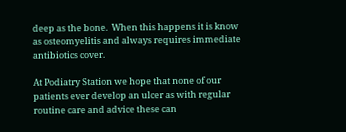deep as the bone.  When this happens it is know as osteomyelitis and always requires immediate antibiotics cover.

At Podiatry Station we hope that none of our patients ever develop an ulcer as with regular routine care and advice these can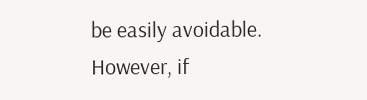be easily avoidable.  However, if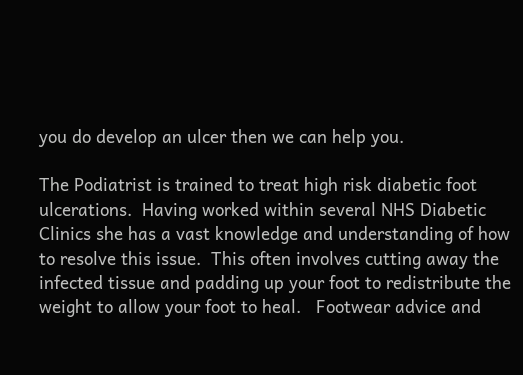you do develop an ulcer then we can help you.

The Podiatrist is trained to treat high risk diabetic foot ulcerations.  Having worked within several NHS Diabetic Clinics she has a vast knowledge and understanding of how to resolve this issue.  This often involves cutting away the infected tissue and padding up your foot to redistribute the weight to allow your foot to heal.   Footwear advice and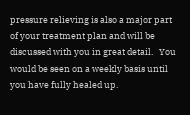pressure relieving is also a major part of your treatment plan and will be discussed with you in great detail.   You would be seen on a weekly basis until you have fully healed up.